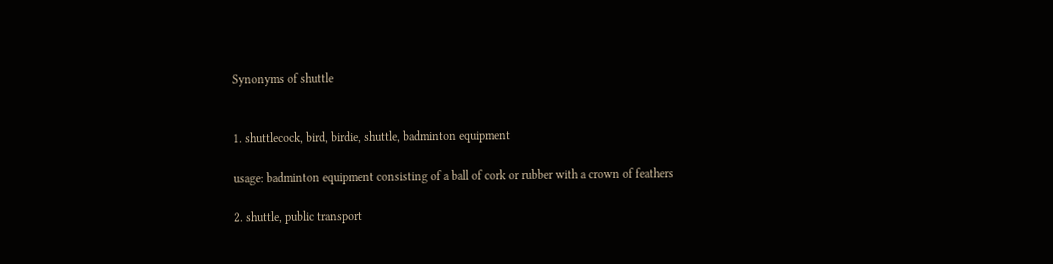Synonyms of shuttle


1. shuttlecock, bird, birdie, shuttle, badminton equipment

usage: badminton equipment consisting of a ball of cork or rubber with a crown of feathers

2. shuttle, public transport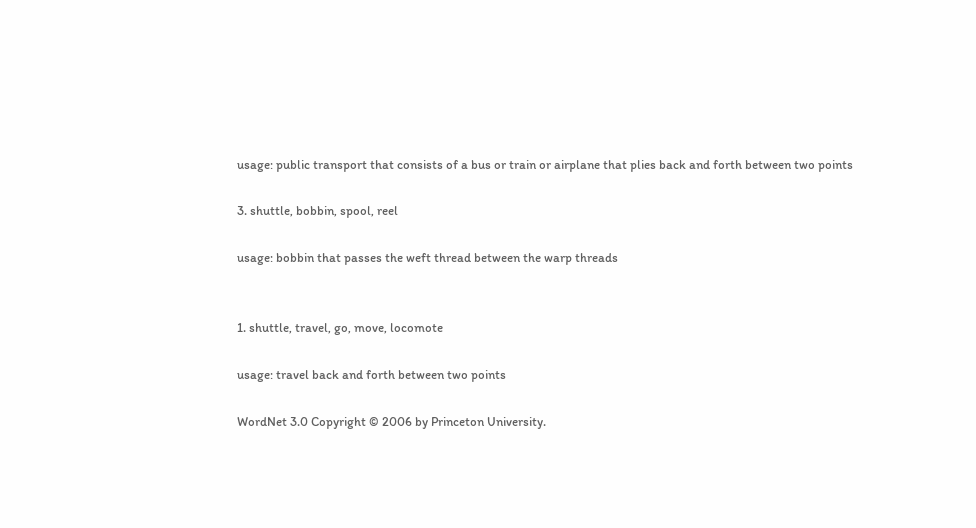usage: public transport that consists of a bus or train or airplane that plies back and forth between two points

3. shuttle, bobbin, spool, reel

usage: bobbin that passes the weft thread between the warp threads


1. shuttle, travel, go, move, locomote

usage: travel back and forth between two points

WordNet 3.0 Copyright © 2006 by Princeton University.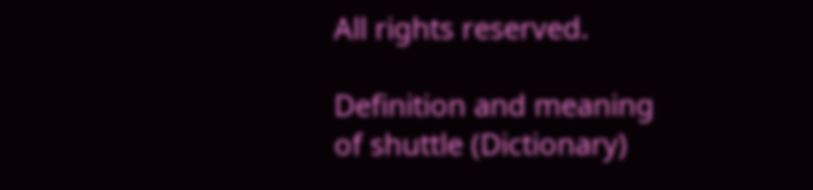All rights reserved.

Definition and meaning of shuttle (Dictionary)